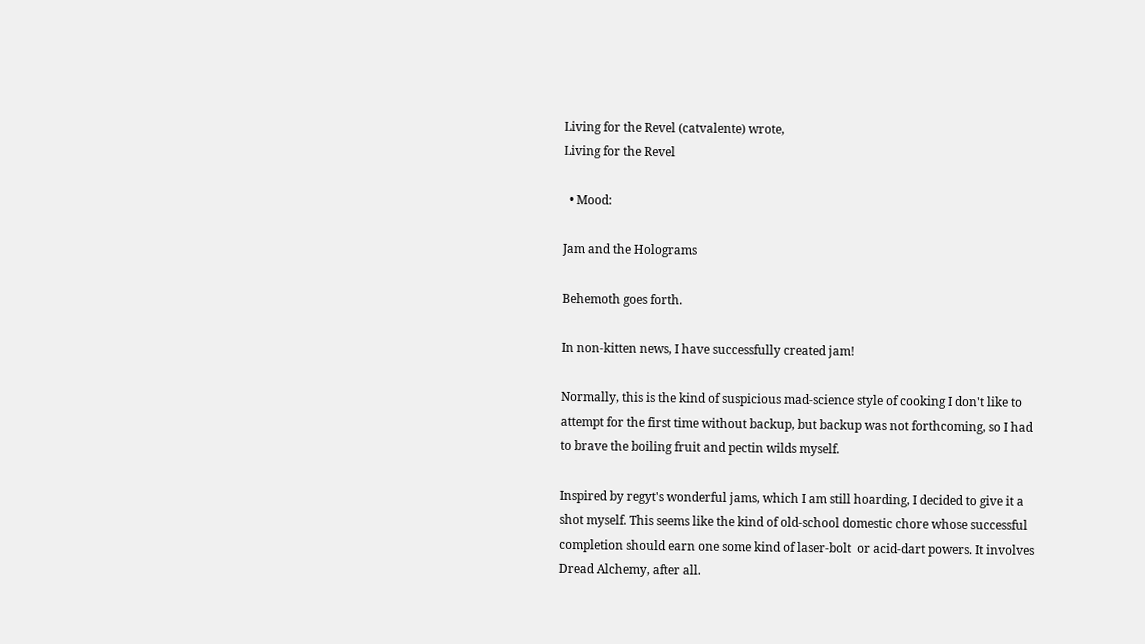Living for the Revel (catvalente) wrote,
Living for the Revel

  • Mood:

Jam and the Holograms

Behemoth goes forth.

In non-kitten news, I have successfully created jam!

Normally, this is the kind of suspicious mad-science style of cooking I don't like to attempt for the first time without backup, but backup was not forthcoming, so I had to brave the boiling fruit and pectin wilds myself.

Inspired by regyt's wonderful jams, which I am still hoarding, I decided to give it a shot myself. This seems like the kind of old-school domestic chore whose successful completion should earn one some kind of laser-bolt  or acid-dart powers. It involves Dread Alchemy, after all.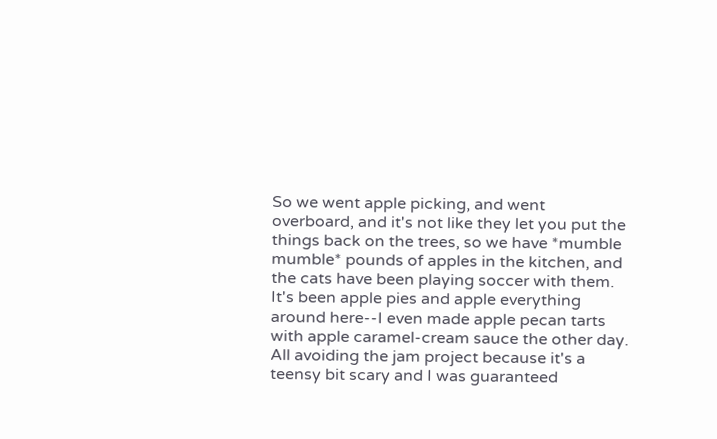So we went apple picking, and went overboard, and it's not like they let you put the things back on the trees, so we have *mumble mumble* pounds of apples in the kitchen, and the cats have been playing soccer with them. It's been apple pies and apple everything around here--I even made apple pecan tarts with apple caramel-cream sauce the other day. All avoiding the jam project because it's a teensy bit scary and I was guaranteed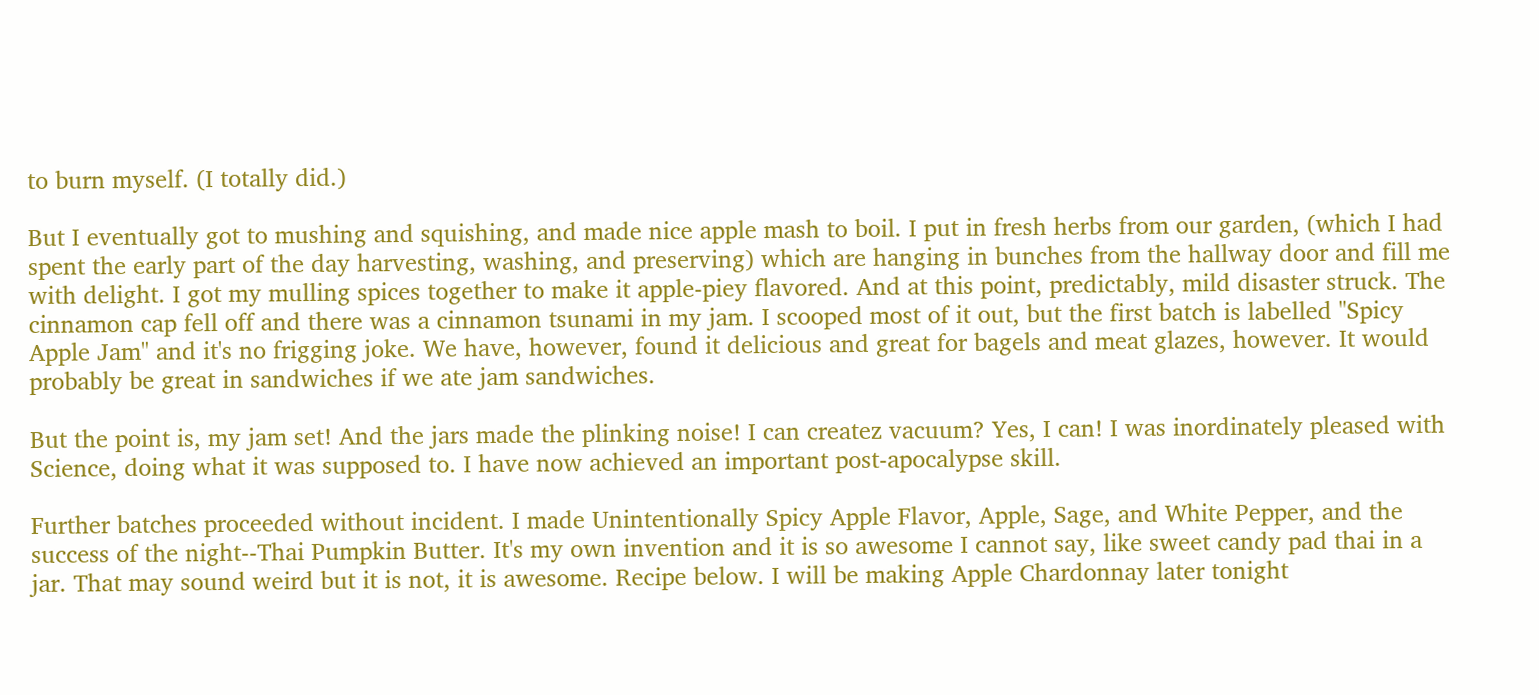to burn myself. (I totally did.)

But I eventually got to mushing and squishing, and made nice apple mash to boil. I put in fresh herbs from our garden, (which I had spent the early part of the day harvesting, washing, and preserving) which are hanging in bunches from the hallway door and fill me with delight. I got my mulling spices together to make it apple-piey flavored. And at this point, predictably, mild disaster struck. The cinnamon cap fell off and there was a cinnamon tsunami in my jam. I scooped most of it out, but the first batch is labelled "Spicy Apple Jam" and it's no frigging joke. We have, however, found it delicious and great for bagels and meat glazes, however. It would probably be great in sandwiches if we ate jam sandwiches.

But the point is, my jam set! And the jars made the plinking noise! I can createz vacuum? Yes, I can! I was inordinately pleased with Science, doing what it was supposed to. I have now achieved an important post-apocalypse skill.

Further batches proceeded without incident. I made Unintentionally Spicy Apple Flavor, Apple, Sage, and White Pepper, and the success of the night--Thai Pumpkin Butter. It's my own invention and it is so awesome I cannot say, like sweet candy pad thai in a jar. That may sound weird but it is not, it is awesome. Recipe below. I will be making Apple Chardonnay later tonight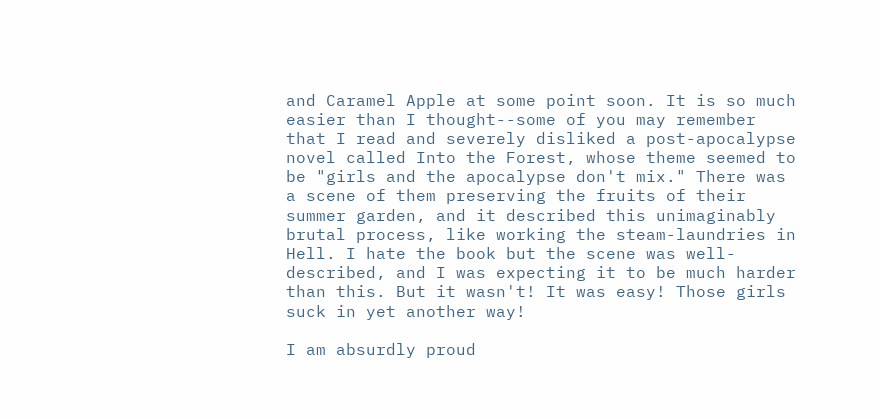and Caramel Apple at some point soon. It is so much easier than I thought--some of you may remember that I read and severely disliked a post-apocalypse novel called Into the Forest, whose theme seemed to be "girls and the apocalypse don't mix." There was a scene of them preserving the fruits of their summer garden, and it described this unimaginably brutal process, like working the steam-laundries in Hell. I hate the book but the scene was well-described, and I was expecting it to be much harder than this. But it wasn't! It was easy! Those girls suck in yet another way!

I am absurdly proud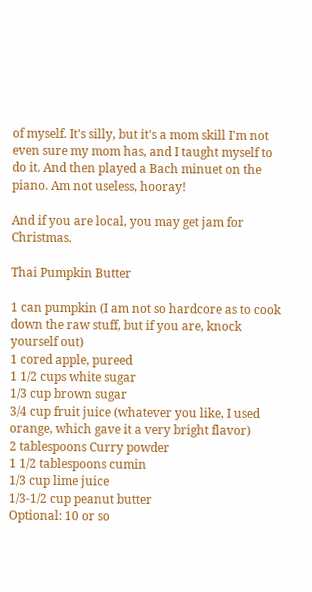of myself. It's silly, but it's a mom skill I'm not even sure my mom has, and I taught myself to do it. And then played a Bach minuet on the piano. Am not useless, hooray!

And if you are local, you may get jam for Christmas.

Thai Pumpkin Butter

1 can pumpkin (I am not so hardcore as to cook down the raw stuff, but if you are, knock yourself out)
1 cored apple, pureed
1 1/2 cups white sugar
1/3 cup brown sugar
3/4 cup fruit juice (whatever you like, I used orange, which gave it a very bright flavor)
2 tablespoons Curry powder
1 1/2 tablespoons cumin
1/3 cup lime juice
1/3-1/2 cup peanut butter
Optional: 10 or so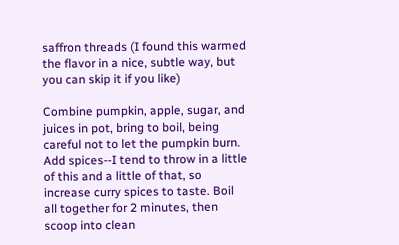saffron threads (I found this warmed the flavor in a nice, subtle way, but you can skip it if you like)

Combine pumpkin, apple, sugar, and juices in pot, bring to boil, being careful not to let the pumpkin burn. Add spices--I tend to throw in a little of this and a little of that, so increase curry spices to taste. Boil all together for 2 minutes, then scoop into clean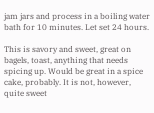jam jars and process in a boiling water bath for 10 minutes. Let set 24 hours.

This is savory and sweet, great on bagels, toast, anything that needs spicing up. Would be great in a spice cake, probably. It is not, however, quite sweet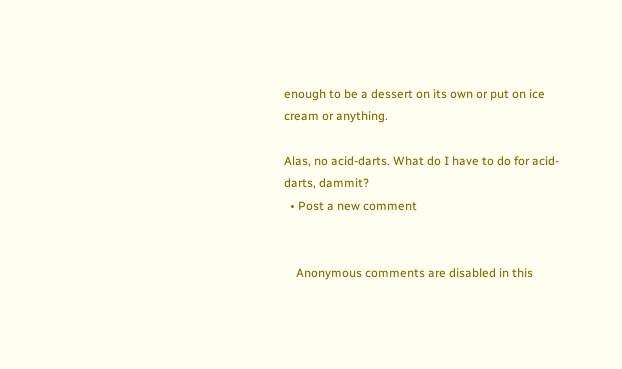enough to be a dessert on its own or put on ice cream or anything.

Alas, no acid-darts. What do I have to do for acid-darts, dammit?
  • Post a new comment


    Anonymous comments are disabled in this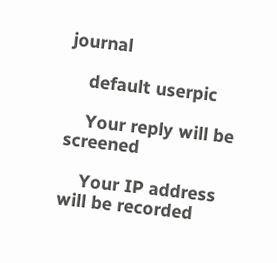journal

    default userpic

    Your reply will be screened

    Your IP address will be recorded